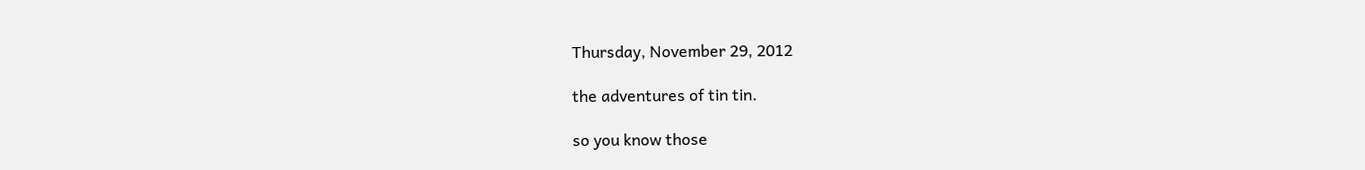Thursday, November 29, 2012

the adventures of tin tin.

so you know those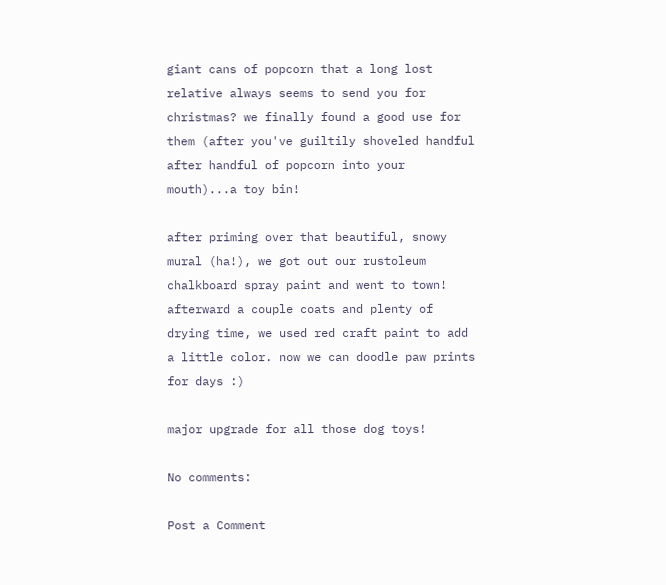giant cans of popcorn that a long lost relative always seems to send you for christmas? we finally found a good use for them (after you've guiltily shoveled handful after handful of popcorn into your mouth)...a toy bin!

after priming over that beautiful, snowy mural (ha!), we got out our rustoleum chalkboard spray paint and went to town! afterward a couple coats and plenty of drying time, we used red craft paint to add a little color. now we can doodle paw prints for days :)

major upgrade for all those dog toys!

No comments:

Post a Comment